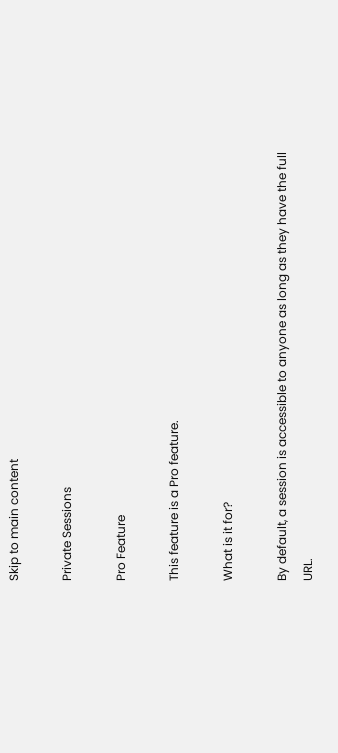Skip to main content

Private Sessions

Pro Feature

This feature is a Pro feature.

What is it for?

By default, a session is accessible to anyone as long as they have the full URL.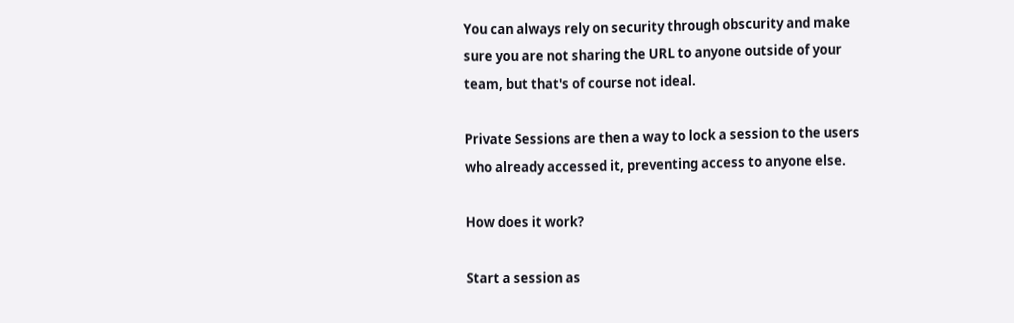You can always rely on security through obscurity and make sure you are not sharing the URL to anyone outside of your team, but that's of course not ideal.

Private Sessions are then a way to lock a session to the users who already accessed it, preventing access to anyone else.

How does it work?

Start a session as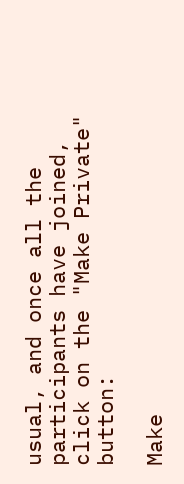usual, and once all the participants have joined, click on the "Make Private" button:

Make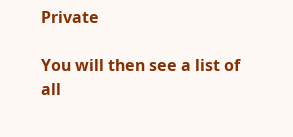Private

You will then see a list of all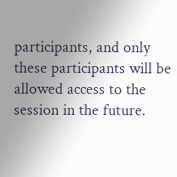participants, and only these participants will be allowed access to the session in the future.